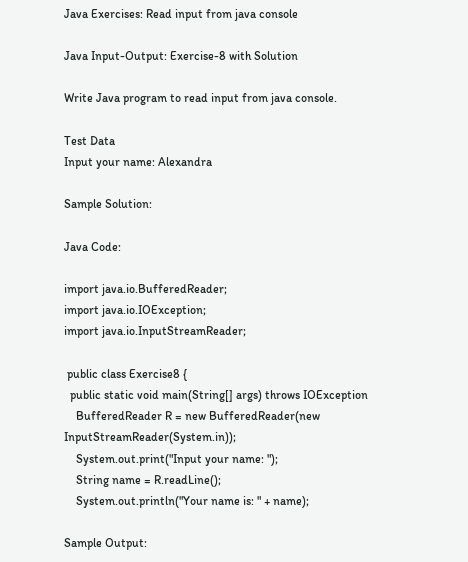Java Exercises: Read input from java console

Java Input-Output: Exercise-8 with Solution

Write Java program to read input from java console.

Test Data
Input your name: Alexandra

Sample Solution:

Java Code:

import java.io.BufferedReader;
import java.io.IOException;
import java.io.InputStreamReader;

 public class Exercise8 {
  public static void main(String[] args) throws IOException
    BufferedReader R = new BufferedReader(new InputStreamReader(System.in));
    System.out.print("Input your name: ");
    String name = R.readLine();
    System.out.println("Your name is: " + name);

Sample Output: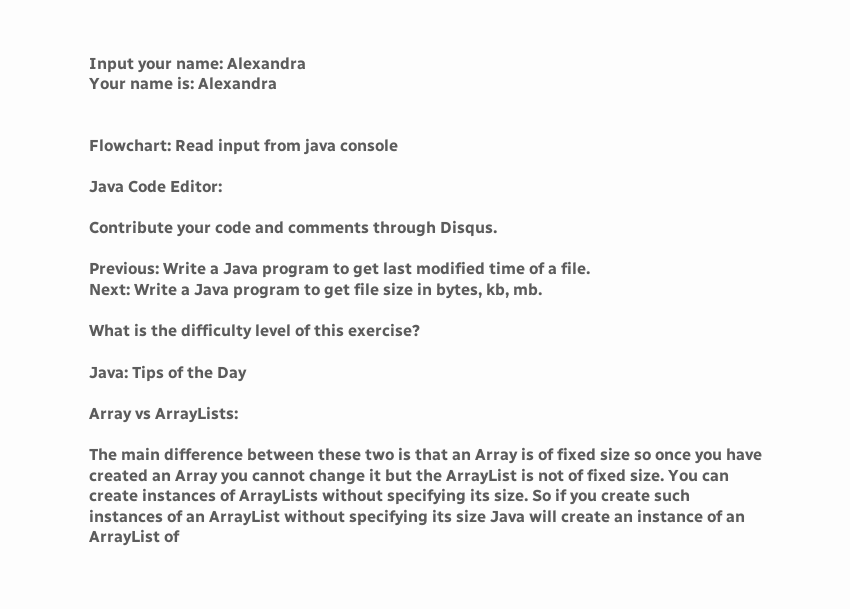Input your name: Alexandra
Your name is: Alexandra


Flowchart: Read input from java console

Java Code Editor:

Contribute your code and comments through Disqus.

Previous: Write a Java program to get last modified time of a file.
Next: Write a Java program to get file size in bytes, kb, mb.

What is the difficulty level of this exercise?

Java: Tips of the Day

Array vs ArrayLists:

The main difference between these two is that an Array is of fixed size so once you have created an Array you cannot change it but the ArrayList is not of fixed size. You can create instances of ArrayLists without specifying its size. So if you create such instances of an ArrayList without specifying its size Java will create an instance of an ArrayList of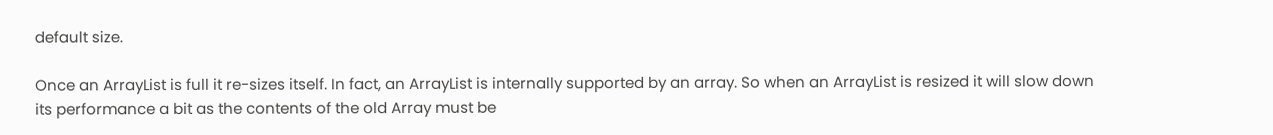default size.

Once an ArrayList is full it re-sizes itself. In fact, an ArrayList is internally supported by an array. So when an ArrayList is resized it will slow down its performance a bit as the contents of the old Array must be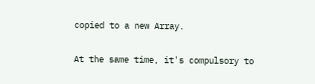copied to a new Array.

At the same time, it's compulsory to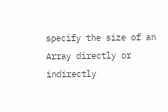specify the size of an Array directly or indirectly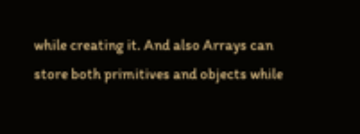while creating it. And also Arrays can store both primitives and objects while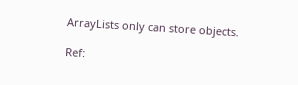ArrayLists only can store objects.

Ref: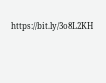https://bit.ly/3o8L2KH